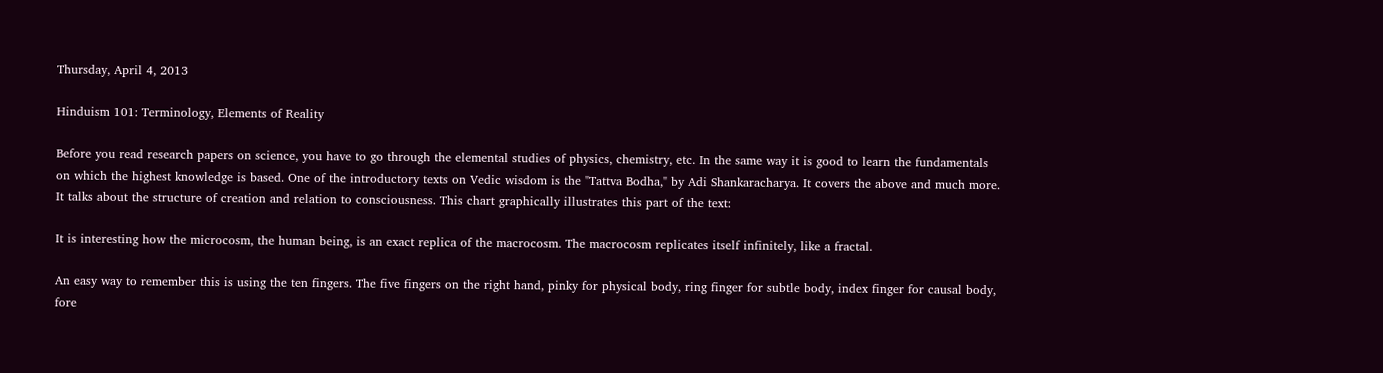Thursday, April 4, 2013

Hinduism 101: Terminology, Elements of Reality

Before you read research papers on science, you have to go through the elemental studies of physics, chemistry, etc. In the same way it is good to learn the fundamentals on which the highest knowledge is based. One of the introductory texts on Vedic wisdom is the "Tattva Bodha," by Adi Shankaracharya. It covers the above and much more. It talks about the structure of creation and relation to consciousness. This chart graphically illustrates this part of the text:

It is interesting how the microcosm, the human being, is an exact replica of the macrocosm. The macrocosm replicates itself infinitely, like a fractal.

An easy way to remember this is using the ten fingers. The five fingers on the right hand, pinky for physical body, ring finger for subtle body, index finger for causal body, fore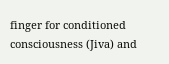finger for conditioned consciousness (Jiva) and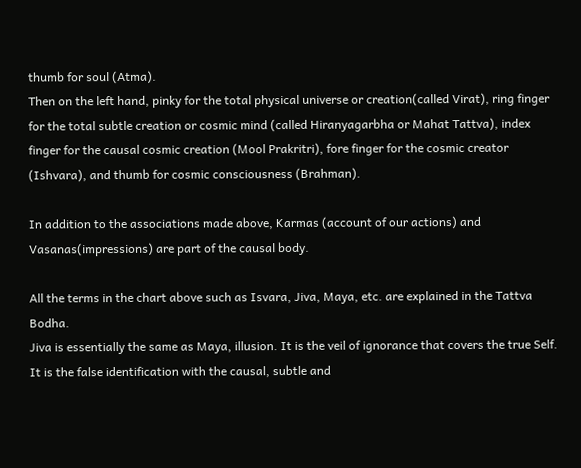thumb for soul (Atma).
Then on the left hand, pinky for the total physical universe or creation(called Virat), ring finger for the total subtle creation or cosmic mind (called Hiranyagarbha or Mahat Tattva), index finger for the causal cosmic creation (Mool Prakritri), fore finger for the cosmic creator (Ishvara), and thumb for cosmic consciousness (Brahman).

In addition to the associations made above, Karmas (account of our actions) and Vasanas(impressions) are part of the causal body.

All the terms in the chart above such as Isvara, Jiva, Maya, etc. are explained in the Tattva Bodha.
Jiva is essentially the same as Maya, illusion. It is the veil of ignorance that covers the true Self. It is the false identification with the causal, subtle and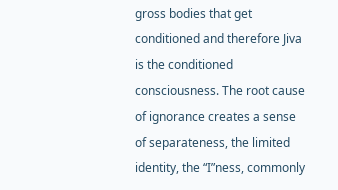gross bodies that get conditioned and therefore Jiva is the conditioned consciousness. The root cause of ignorance creates a sense of separateness, the limited identity, the “I”ness, commonly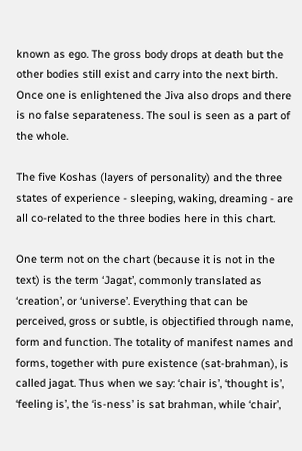known as ego. The gross body drops at death but the other bodies still exist and carry into the next birth. Once one is enlightened the Jiva also drops and there is no false separateness. The soul is seen as a part of the whole.

The five Koshas (layers of personality) and the three states of experience - sleeping, waking, dreaming - are all co-related to the three bodies here in this chart.

One term not on the chart (because it is not in the text) is the term ‘Jagat’, commonly translated as ‘creation’, or ‘universe’. Everything that can be perceived, gross or subtle, is objectified through name, form and function. The totality of manifest names and forms, together with pure existence (sat-brahman), is called jagat. Thus when we say: ‘chair is’, ‘thought is’, ‘feeling is’, the ‘is-ness’ is sat brahman, while ‘chair’,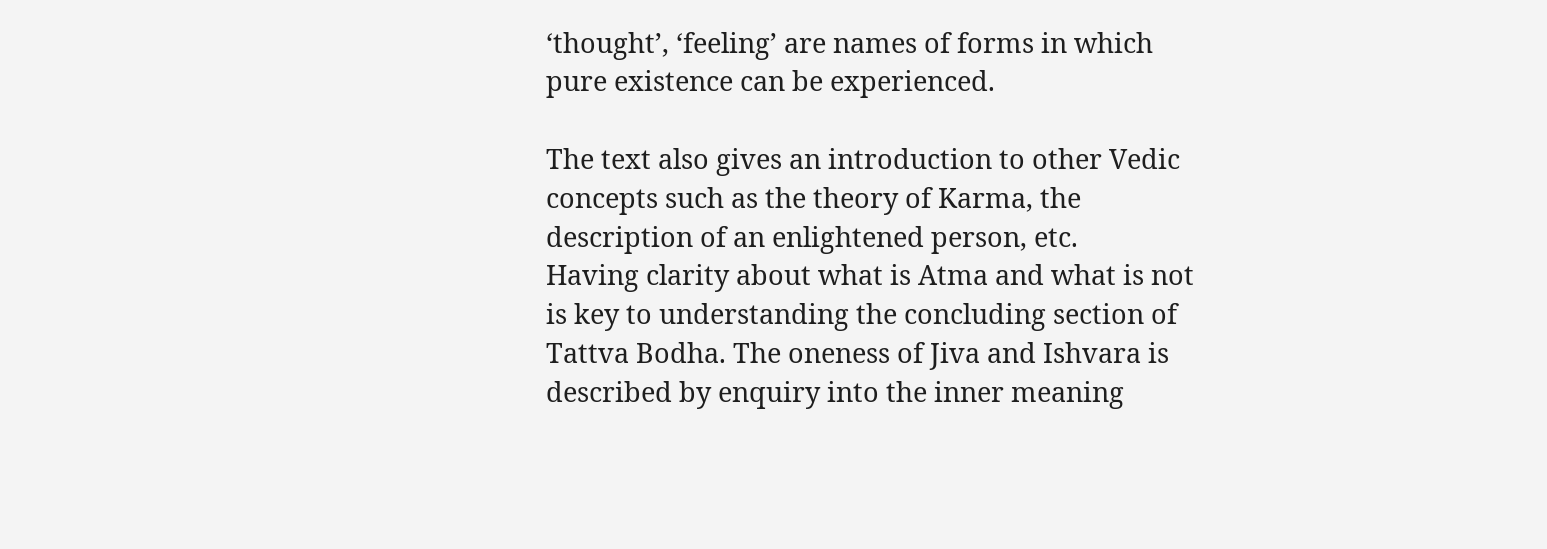‘thought’, ‘feeling’ are names of forms in which pure existence can be experienced.

The text also gives an introduction to other Vedic concepts such as the theory of Karma, the description of an enlightened person, etc.
Having clarity about what is Atma and what is not is key to understanding the concluding section of Tattva Bodha. The oneness of Jiva and Ishvara is described by enquiry into the inner meaning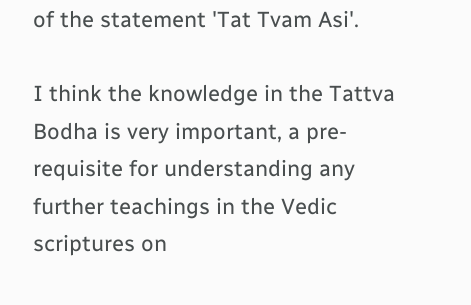of the statement 'Tat Tvam Asi'.

I think the knowledge in the Tattva Bodha is very important, a pre-requisite for understanding any further teachings in the Vedic scriptures on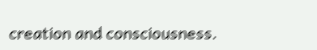creation and consciousness.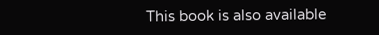This book is also available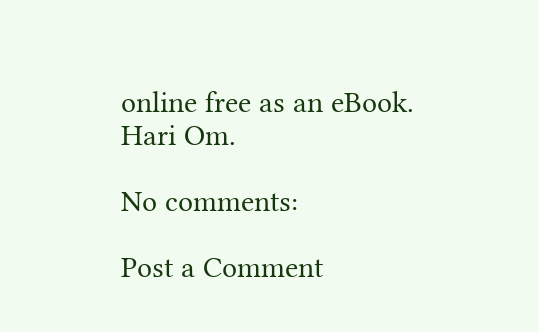online free as an eBook.
Hari Om.

No comments:

Post a Comment